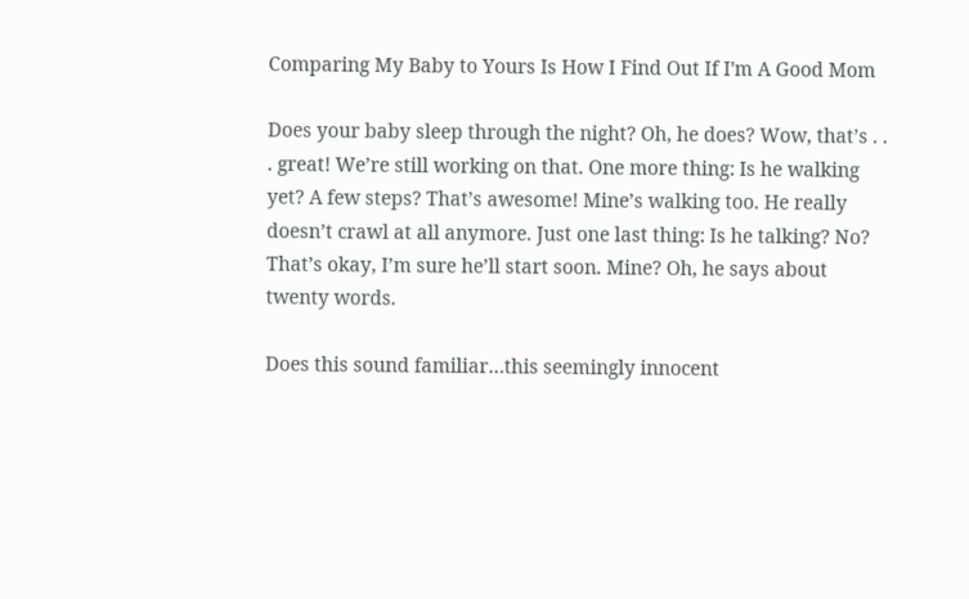Comparing My Baby to Yours Is How I Find Out If I'm A Good Mom

Does your baby sleep through the night? Oh, he does? Wow, that’s . . . great! We’re still working on that. One more thing: Is he walking yet? A few steps? That’s awesome! Mine’s walking too. He really doesn’t crawl at all anymore. Just one last thing: Is he talking? No? That’s okay, I’m sure he’ll start soon. Mine? Oh, he says about twenty words.

Does this sound familiar…this seemingly innocent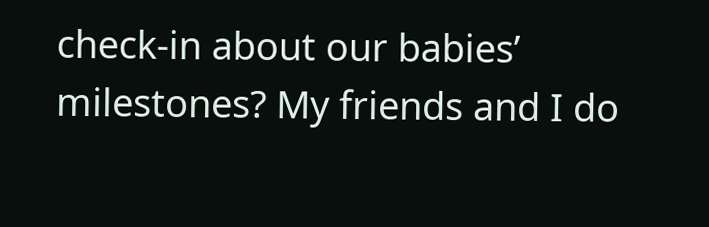check-in about our babies’ milestones? My friends and I do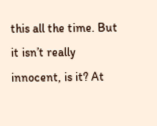this all the time. But it isn’t really innocent, is it? At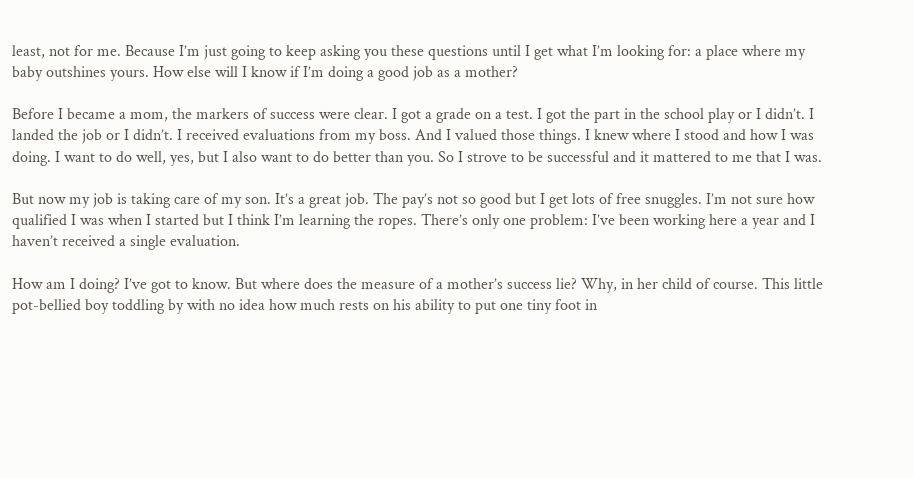least, not for me. Because I’m just going to keep asking you these questions until I get what I’m looking for: a place where my baby outshines yours. How else will I know if I’m doing a good job as a mother?

Before I became a mom, the markers of success were clear. I got a grade on a test. I got the part in the school play or I didn’t. I landed the job or I didn’t. I received evaluations from my boss. And I valued those things. I knew where I stood and how I was doing. I want to do well, yes, but I also want to do better than you. So I strove to be successful and it mattered to me that I was.

But now my job is taking care of my son. It’s a great job. The pay’s not so good but I get lots of free snuggles. I’m not sure how qualified I was when I started but I think I’m learning the ropes. There’s only one problem: I’ve been working here a year and I haven’t received a single evaluation.

How am I doing? I’ve got to know. But where does the measure of a mother’s success lie? Why, in her child of course. This little pot-bellied boy toddling by with no idea how much rests on his ability to put one tiny foot in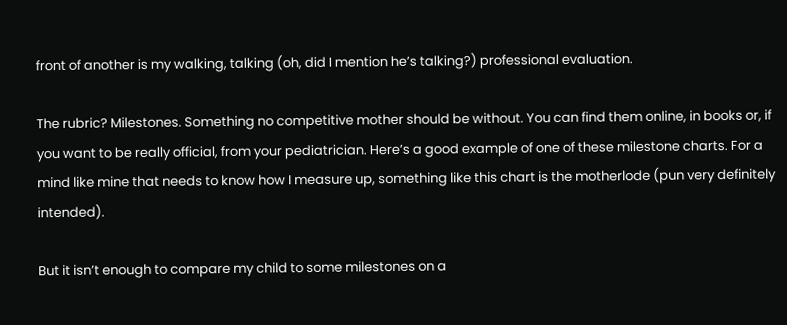front of another is my walking, talking (oh, did I mention he’s talking?) professional evaluation.

The rubric? Milestones. Something no competitive mother should be without. You can find them online, in books or, if you want to be really official, from your pediatrician. Here’s a good example of one of these milestone charts. For a mind like mine that needs to know how I measure up, something like this chart is the motherlode (pun very definitely intended).

But it isn’t enough to compare my child to some milestones on a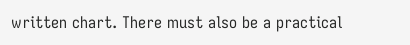written chart. There must also be a practical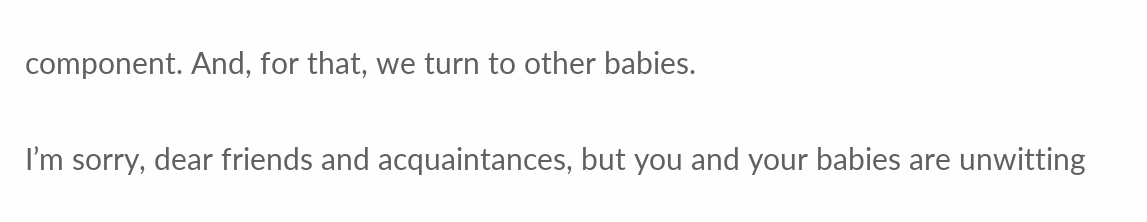component. And, for that, we turn to other babies.

I’m sorry, dear friends and acquaintances, but you and your babies are unwitting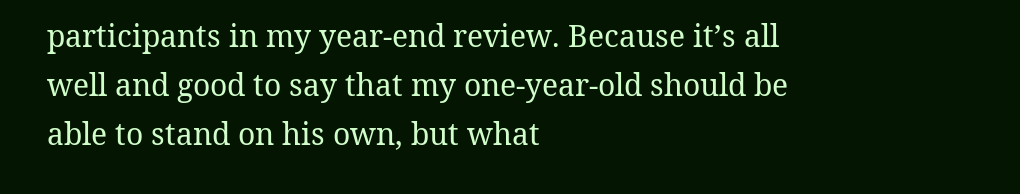participants in my year-end review. Because it’s all well and good to say that my one-year-old should be able to stand on his own, but what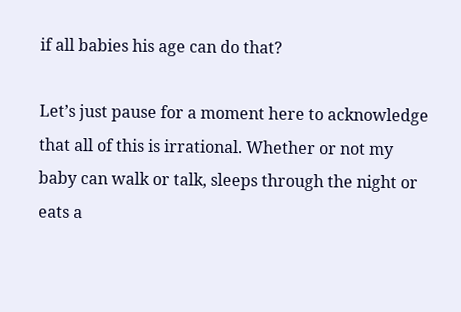if all babies his age can do that?

Let’s just pause for a moment here to acknowledge that all of this is irrational. Whether or not my baby can walk or talk, sleeps through the night or eats a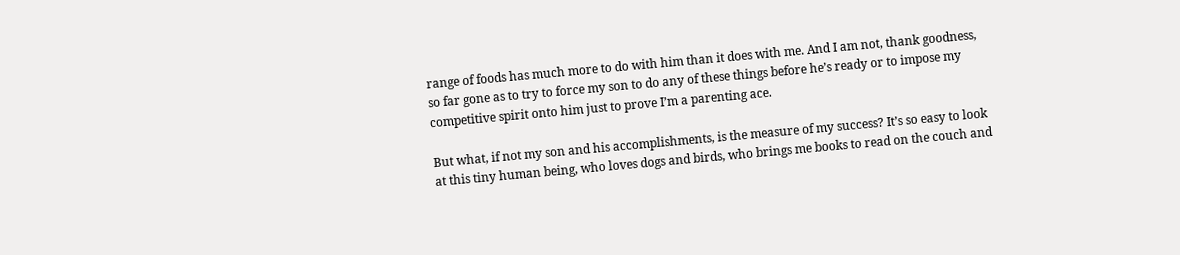range of foods has much more to do with him than it does with me. And I am not, thank goodness, so far gone as to try to force my son to do any of these things before he’s ready or to impose my competitive spirit onto him just to prove I’m a parenting ace.

But what, if not my son and his accomplishments, is the measure of my success? It’s so easy to look at this tiny human being, who loves dogs and birds, who brings me books to read on the couch and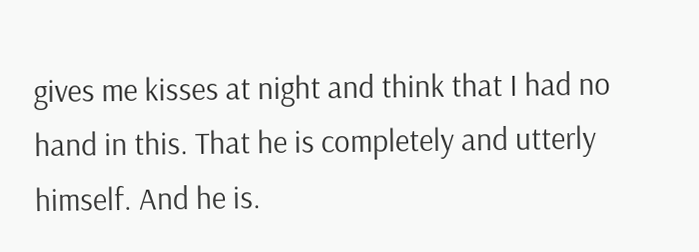gives me kisses at night and think that I had no hand in this. That he is completely and utterly himself. And he is.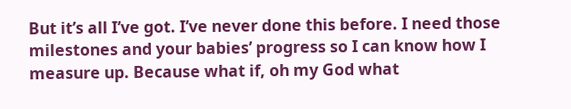But it’s all I’ve got. I’ve never done this before. I need those milestones and your babies’ progress so I can know how I measure up. Because what if, oh my God what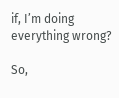if, I’m doing everything wrong?

So,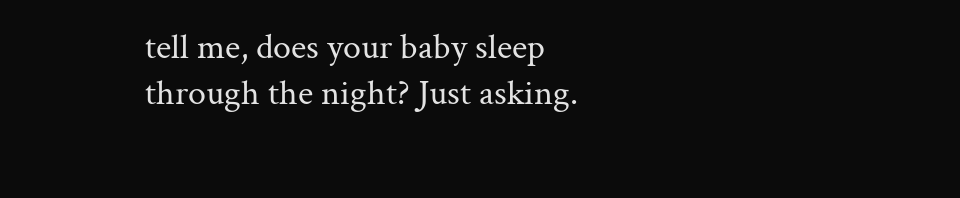tell me, does your baby sleep through the night? Just asking.